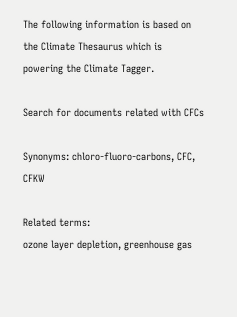The following information is based on the Climate Thesaurus which is powering the Climate Tagger.

Search for documents related with CFCs

Synonyms: chloro-fluoro-carbons, CFC, CFKW

Related terms:
ozone layer depletion, greenhouse gas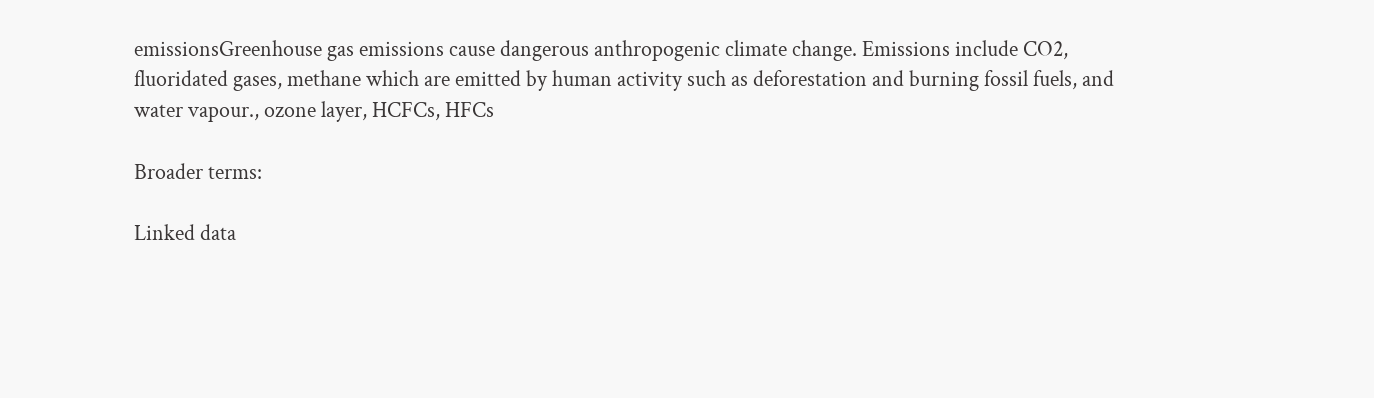emissionsGreenhouse gas emissions cause dangerous anthropogenic climate change. Emissions include CO2, fluoridated gases, methane which are emitted by human activity such as deforestation and burning fossil fuels, and water vapour., ozone layer, HCFCs, HFCs

Broader terms:

Linked data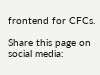frontend for CFCs.

Share this page on social media: